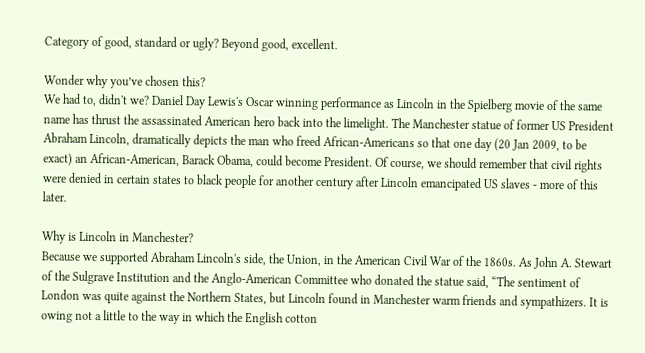Category of good, standard or ugly? Beyond good, excellent.

Wonder why you’ve chosen this?
We had to, didn't we? Daniel Day Lewis's Oscar winning performance as Lincoln in the Spielberg movie of the same name has thrust the assassinated American hero back into the limelight. The Manchester statue of former US President Abraham Lincoln, dramatically depicts the man who freed African-Americans so that one day (20 Jan 2009, to be exact) an African-American, Barack Obama, could become President. Of course, we should remember that civil rights were denied in certain states to black people for another century after Lincoln emancipated US slaves - more of this later.

Why is Lincoln in Manchester?
Because we supported Abraham Lincoln's side, the Union, in the American Civil War of the 1860s. As John A. Stewart of the Sulgrave Institution and the Anglo-American Committee who donated the statue said, “The sentiment of London was quite against the Northern States, but Lincoln found in Manchester warm friends and sympathizers. It is owing not a little to the way in which the English cotton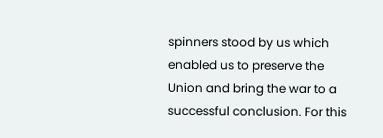spinners stood by us which enabled us to preserve the Union and bring the war to a successful conclusion. For this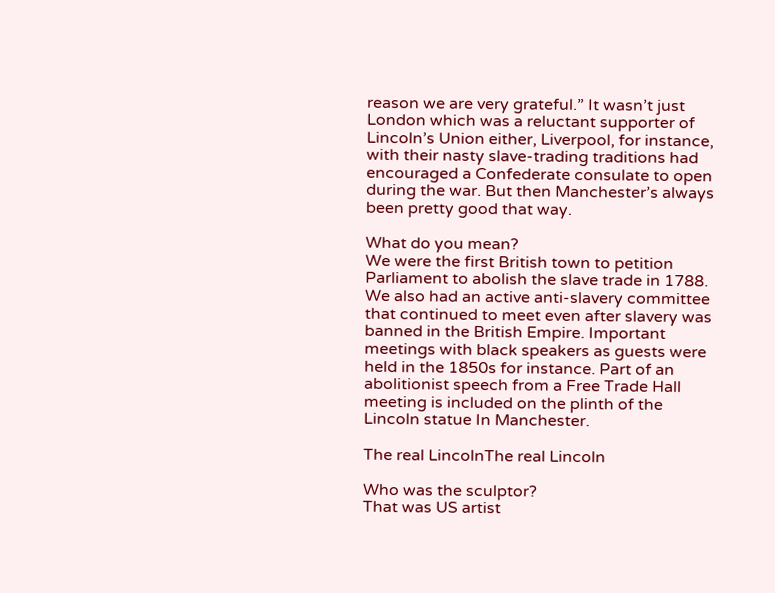reason we are very grateful.” It wasn’t just London which was a reluctant supporter of Lincoln’s Union either, Liverpool, for instance, with their nasty slave-trading traditions had encouraged a Confederate consulate to open during the war. But then Manchester’s always been pretty good that way.

What do you mean?
We were the first British town to petition Parliament to abolish the slave trade in 1788. We also had an active anti-slavery committee that continued to meet even after slavery was banned in the British Empire. Important meetings with black speakers as guests were held in the 1850s for instance. Part of an abolitionist speech from a Free Trade Hall meeting is included on the plinth of the Lincoln statue In Manchester.

The real LincolnThe real Lincoln

Who was the sculptor?
That was US artist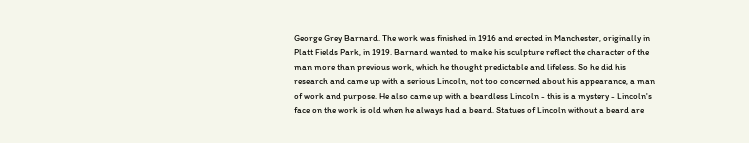George Grey Barnard. The work was finished in 1916 and erected in Manchester, originally in Platt Fields Park, in 1919. Barnard wanted to make his sculpture reflect the character of the man more than previous work, which he thought predictable and lifeless. So he did his research and came up with a serious Lincoln, not too concerned about his appearance, a man of work and purpose. He also came up with a beardless Lincoln - this is a mystery - Lincoln's face on the work is old when he always had a beard. Statues of Lincoln without a beard are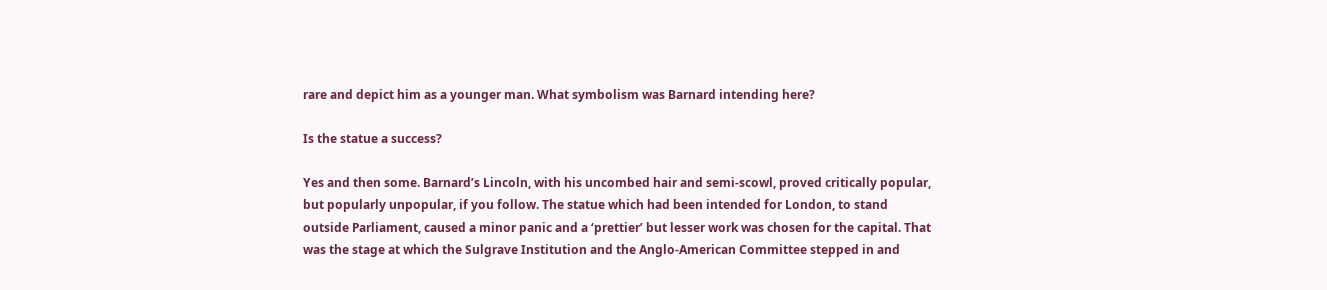rare and depict him as a younger man. What symbolism was Barnard intending here?

Is the statue a success?

Yes and then some. Barnard’s Lincoln, with his uncombed hair and semi-scowl, proved critically popular, but popularly unpopular, if you follow. The statue which had been intended for London, to stand outside Parliament, caused a minor panic and a ‘prettier’ but lesser work was chosen for the capital. That was the stage at which the Sulgrave Institution and the Anglo-American Committee stepped in and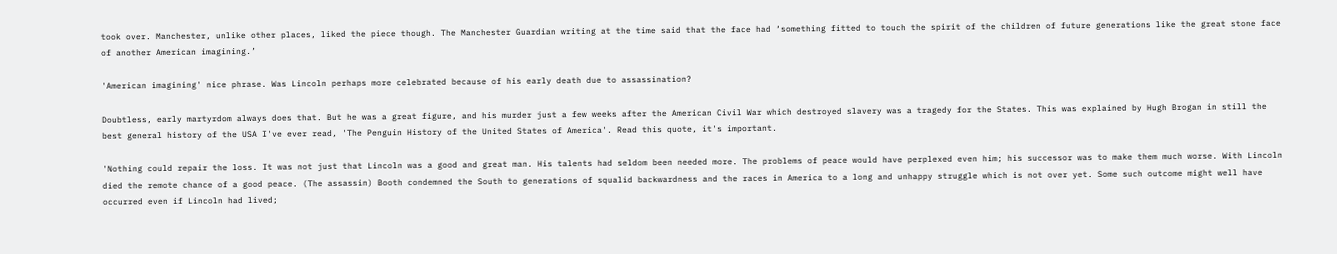took over. Manchester, unlike other places, liked the piece though. The Manchester Guardian writing at the time said that the face had ‘something fitted to touch the spirit of the children of future generations like the great stone face of another American imagining.’

'American imagining' nice phrase. Was Lincoln perhaps more celebrated because of his early death due to assassination?

Doubtless, early martyrdom always does that. But he was a great figure, and his murder just a few weeks after the American Civil War which destroyed slavery was a tragedy for the States. This was explained by Hugh Brogan in still the best general history of the USA I've ever read, 'The Penguin History of the United States of America'. Read this quote, it's important.

'Nothing could repair the loss. It was not just that Lincoln was a good and great man. His talents had seldom been needed more. The problems of peace would have perplexed even him; his successor was to make them much worse. With Lincoln died the remote chance of a good peace. (The assassin) Booth condemned the South to generations of squalid backwardness and the races in America to a long and unhappy struggle which is not over yet. Some such outcome might well have occurred even if Lincoln had lived;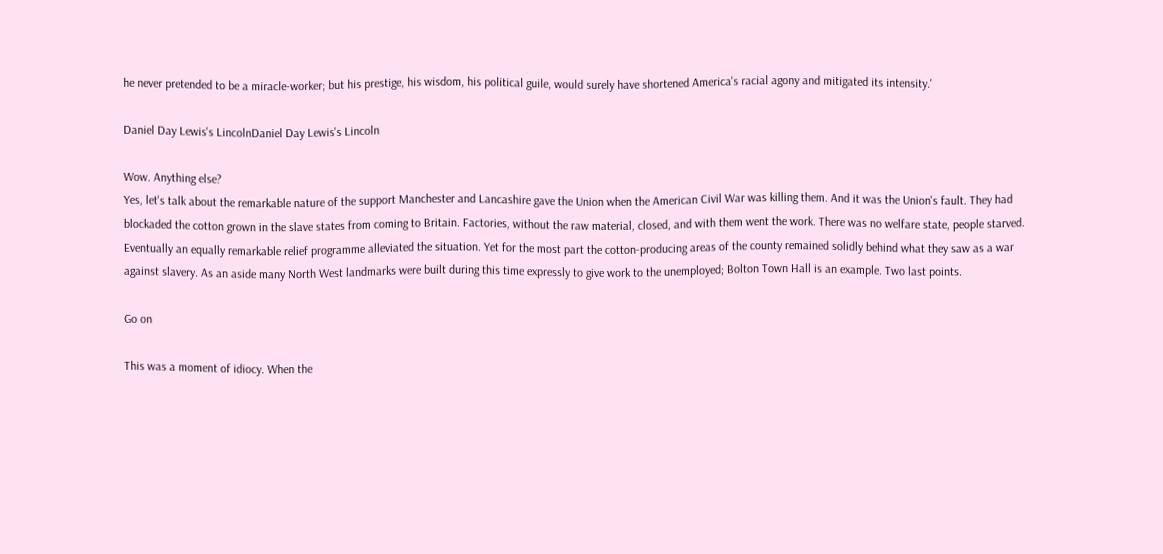he never pretended to be a miracle-worker; but his prestige, his wisdom, his political guile, would surely have shortened America's racial agony and mitigated its intensity.'

Daniel Day Lewis's LincolnDaniel Day Lewis's Lincoln

Wow. Anything else?
Yes, let's talk about the remarkable nature of the support Manchester and Lancashire gave the Union when the American Civil War was killing them. And it was the Union's fault. They had blockaded the cotton grown in the slave states from coming to Britain. Factories, without the raw material, closed, and with them went the work. There was no welfare state, people starved. Eventually an equally remarkable relief programme alleviated the situation. Yet for the most part the cotton-producing areas of the county remained solidly behind what they saw as a war against slavery. As an aside many North West landmarks were built during this time expressly to give work to the unemployed; Bolton Town Hall is an example. Two last points.

Go on

This was a moment of idiocy. When the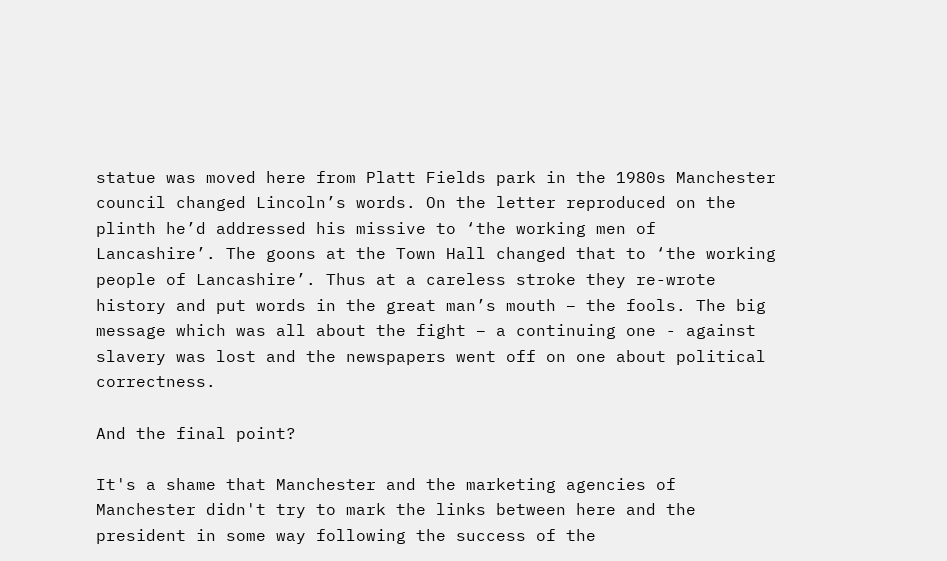statue was moved here from Platt Fields park in the 1980s Manchester council changed Lincoln’s words. On the letter reproduced on the plinth he’d addressed his missive to ‘the working men of Lancashire’. The goons at the Town Hall changed that to ‘the working people of Lancashire’. Thus at a careless stroke they re-wrote history and put words in the great man’s mouth – the fools. The big message which was all about the fight – a continuing one - against slavery was lost and the newspapers went off on one about political correctness.

And the final point?

It's a shame that Manchester and the marketing agencies of Manchester didn't try to mark the links between here and the president in some way following the success of the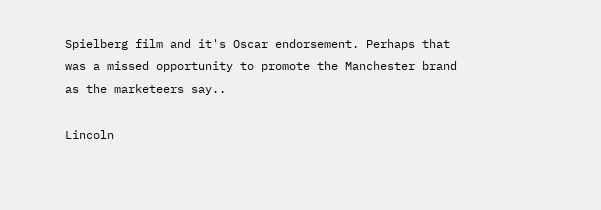Spielberg film and it's Oscar endorsement. Perhaps that was a missed opportunity to promote the Manchester brand as the marketeers say..

Lincoln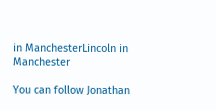in ManchesterLincoln in Manchester

You can follow Jonathan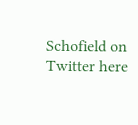Schofield on Twitter here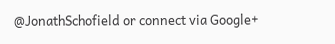@JonathSchofield or connect via Google+